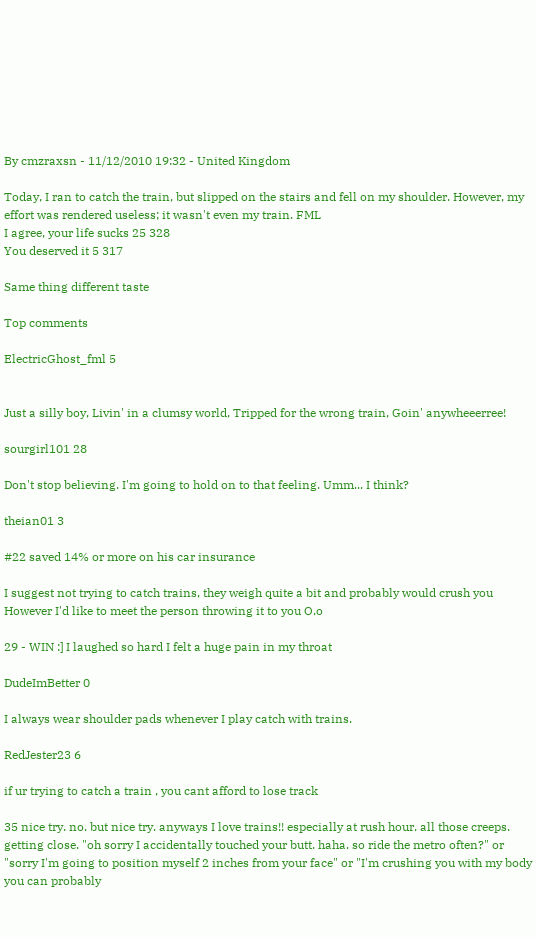By cmzraxsn - 11/12/2010 19:32 - United Kingdom

Today, I ran to catch the train, but slipped on the stairs and fell on my shoulder. However, my effort was rendered useless; it wasn't even my train. FML
I agree, your life sucks 25 328
You deserved it 5 317

Same thing different taste

Top comments

ElectricGhost_fml 5


Just a silly boy, Livin' in a clumsy world, Tripped for the wrong train, Goin' anywheeerree!

sourgirl101 28

Don't stop believing. I'm going to hold on to that feeling. Umm... I think?

theian01 3

#22 saved 14% or more on his car insurance

I suggest not trying to catch trains, they weigh quite a bit and probably would crush you However I'd like to meet the person throwing it to you O.o

29 - WIN :] I laughed so hard I felt a huge pain in my throat

DudeImBetter 0

I always wear shoulder pads whenever I play catch with trains.

RedJester23 6

if ur trying to catch a train , you cant afford to lose track

35 nice try. no. but nice try. anyways I love trains!! especially at rush hour. all those creeps. getting close. "oh sorry I accidentally touched your butt. haha. so ride the metro often?" or "sorry I'm going to position myself 2 inches from your face" or "I'm crushing you with my body you can probably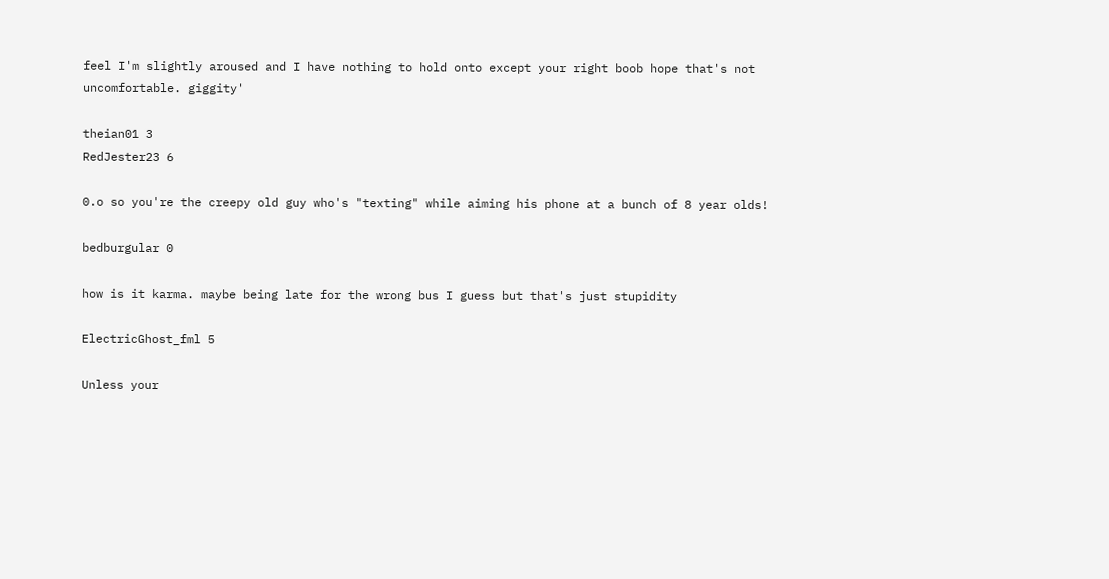feel I'm slightly aroused and I have nothing to hold onto except your right boob hope that's not uncomfortable. giggity'

theian01 3
RedJester23 6

0.o so you're the creepy old guy who's "texting" while aiming his phone at a bunch of 8 year olds!

bedburgular 0

how is it karma. maybe being late for the wrong bus I guess but that's just stupidity

ElectricGhost_fml 5

Unless your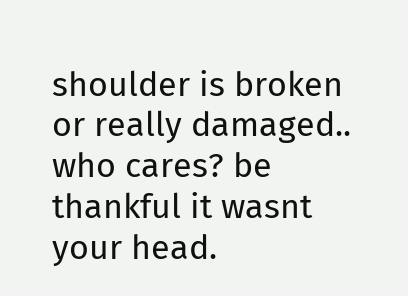shoulder is broken or really damaged.. who cares? be thankful it wasnt your head.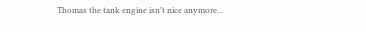Thomas the tank engine isn't nice anymore...